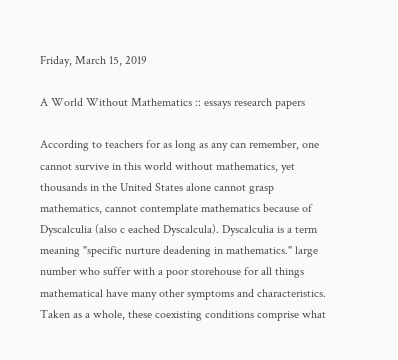Friday, March 15, 2019

A World Without Mathematics :: essays research papers

According to teachers for as long as any can remember, one cannot survive in this world without mathematics, yet thousands in the United States alone cannot grasp mathematics, cannot contemplate mathematics because of Dyscalculia (also c eached Dyscalcula). Dyscalculia is a term meaning "specific nurture deadening in mathematics." large number who suffer with a poor storehouse for all things mathematical have many other symptoms and characteristics. Taken as a whole, these coexisting conditions comprise what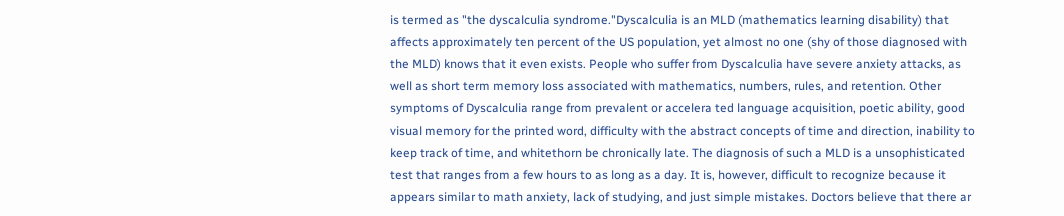is termed as "the dyscalculia syndrome."Dyscalculia is an MLD (mathematics learning disability) that affects approximately ten percent of the US population, yet almost no one (shy of those diagnosed with the MLD) knows that it even exists. People who suffer from Dyscalculia have severe anxiety attacks, as well as short term memory loss associated with mathematics, numbers, rules, and retention. Other symptoms of Dyscalculia range from prevalent or accelera ted language acquisition, poetic ability, good visual memory for the printed word, difficulty with the abstract concepts of time and direction, inability to keep track of time, and whitethorn be chronically late. The diagnosis of such a MLD is a unsophisticated test that ranges from a few hours to as long as a day. It is, however, difficult to recognize because it appears similar to math anxiety, lack of studying, and just simple mistakes. Doctors believe that there ar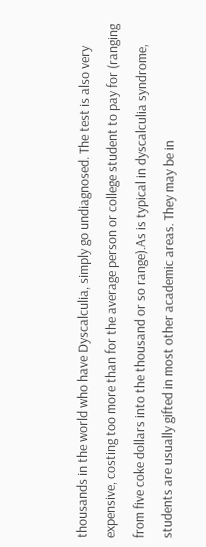thousands in the world who have Dyscalculia, simply go undiagnosed. The test is also very expensive, costing too more than for the average person or college student to pay for (ranging from five coke dollars into the thousand or so range).As is typical in dyscalculia syndrome, students are usually gifted in most other academic areas. They may be in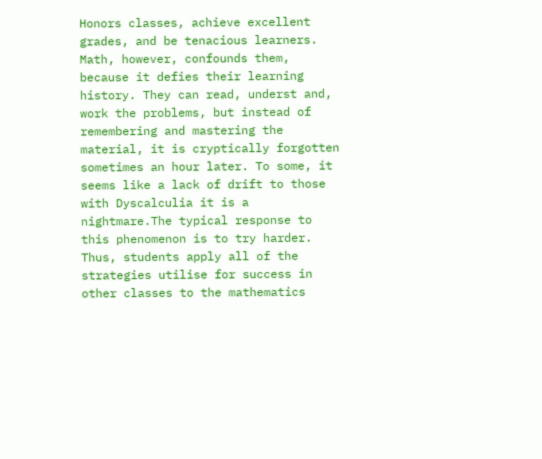Honors classes, achieve excellent grades, and be tenacious learners. Math, however, confounds them, because it defies their learning history. They can read, underst and, work the problems, but instead of remembering and mastering the material, it is cryptically forgotten sometimes an hour later. To some, it seems like a lack of drift to those with Dyscalculia it is a nightmare.The typical response to this phenomenon is to try harder. Thus, students apply all of the strategies utilise for success in other classes to the mathematics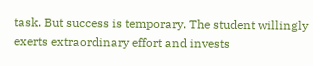task. But success is temporary. The student willingly exerts extraordinary effort and invests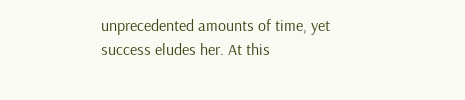unprecedented amounts of time, yet success eludes her. At this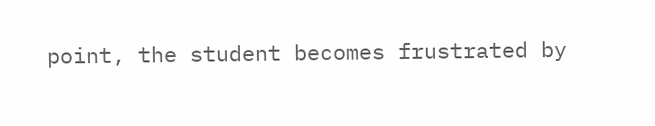point, the student becomes frustrated by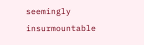seemingly insurmountable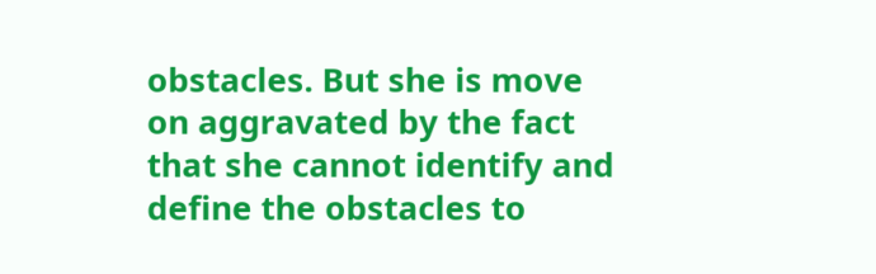obstacles. But she is move on aggravated by the fact that she cannot identify and define the obstacles to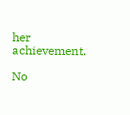her achievement.

No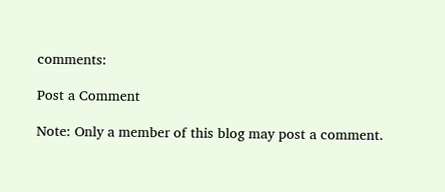comments:

Post a Comment

Note: Only a member of this blog may post a comment.